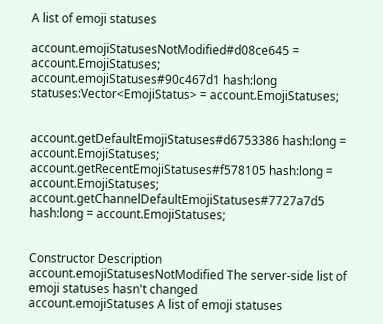A list of emoji statuses

account.emojiStatusesNotModified#d08ce645 = account.EmojiStatuses;
account.emojiStatuses#90c467d1 hash:long statuses:Vector<EmojiStatus> = account.EmojiStatuses;


account.getDefaultEmojiStatuses#d6753386 hash:long = account.EmojiStatuses;
account.getRecentEmojiStatuses#f578105 hash:long = account.EmojiStatuses;
account.getChannelDefaultEmojiStatuses#7727a7d5 hash:long = account.EmojiStatuses;


Constructor Description
account.emojiStatusesNotModified The server-side list of emoji statuses hasn't changed
account.emojiStatuses A list of emoji statuses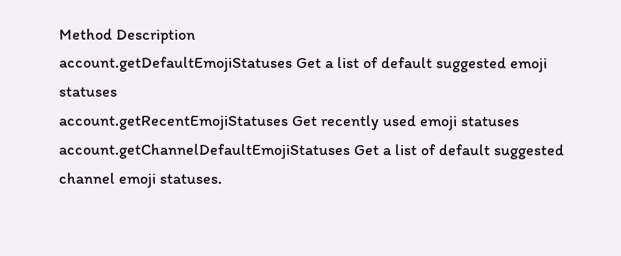Method Description
account.getDefaultEmojiStatuses Get a list of default suggested emoji statuses
account.getRecentEmojiStatuses Get recently used emoji statuses
account.getChannelDefaultEmojiStatuses Get a list of default suggested channel emoji statuses.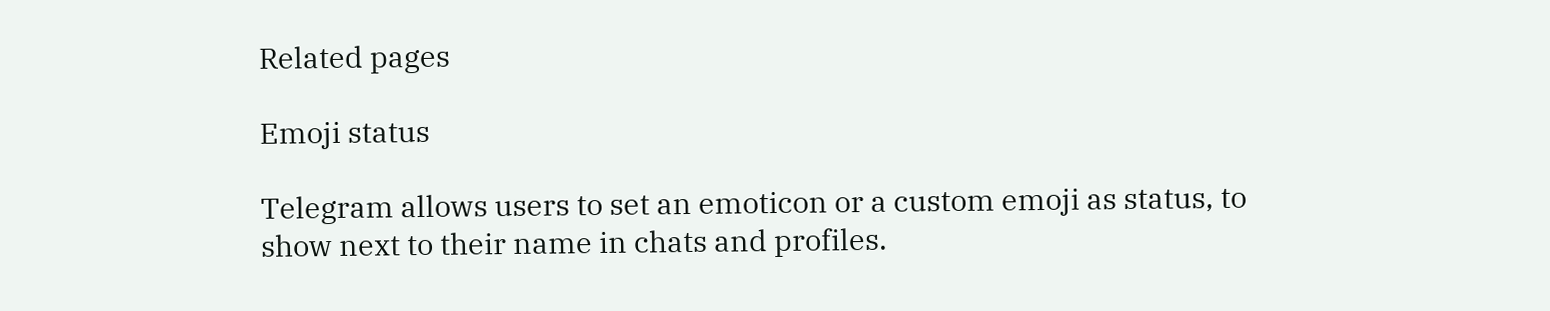Related pages

Emoji status

Telegram allows users to set an emoticon or a custom emoji as status, to show next to their name in chats and profiles.